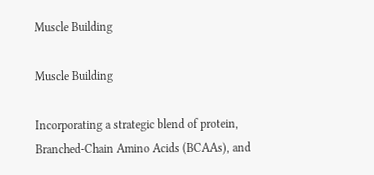Muscle Building

Muscle Building

Incorporating a strategic blend of protein, Branched-Chain Amino Acids (BCAAs), and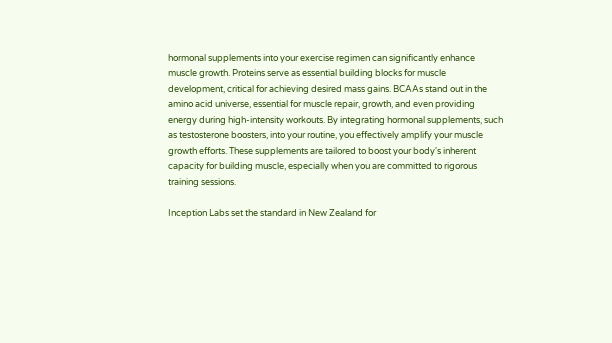hormonal supplements into your exercise regimen can significantly enhance muscle growth. Proteins serve as essential building blocks for muscle development, critical for achieving desired mass gains. BCAAs stand out in the amino acid universe, essential for muscle repair, growth, and even providing energy during high-intensity workouts. By integrating hormonal supplements, such as testosterone boosters, into your routine, you effectively amplify your muscle growth efforts. These supplements are tailored to boost your body's inherent capacity for building muscle, especially when you are committed to rigorous training sessions.

Inception Labs set the standard in New Zealand for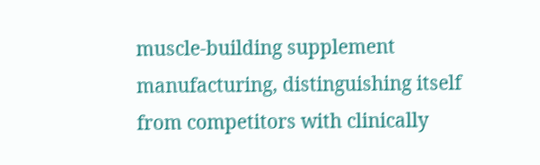muscle-building supplement manufacturing, distinguishing itself from competitors with clinically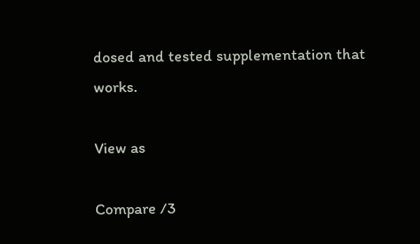dosed and tested supplementation that works.

View as

Compare /3